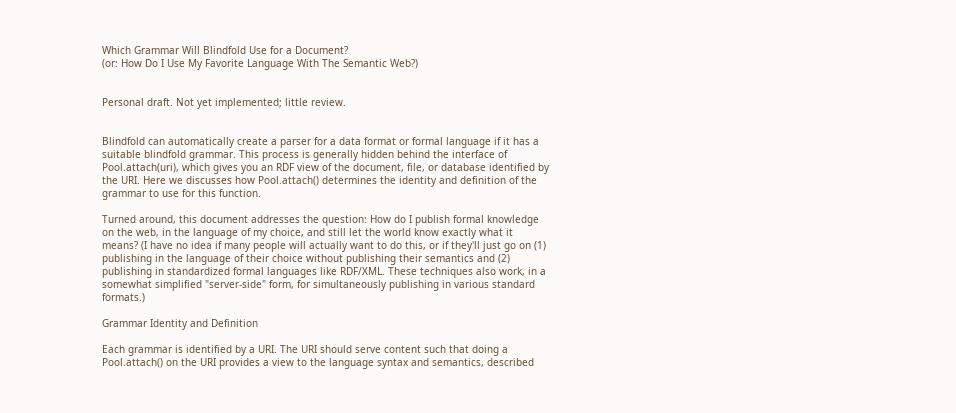Which Grammar Will Blindfold Use for a Document?
(or: How Do I Use My Favorite Language With The Semantic Web?)


Personal draft. Not yet implemented; little review.


Blindfold can automatically create a parser for a data format or formal language if it has a suitable blindfold grammar. This process is generally hidden behind the interface of Pool.attach(uri), which gives you an RDF view of the document, file, or database identified by the URI. Here we discusses how Pool.attach() determines the identity and definition of the grammar to use for this function.

Turned around, this document addresses the question: How do I publish formal knowledge on the web, in the language of my choice, and still let the world know exactly what it means? (I have no idea if many people will actually want to do this, or if they'll just go on (1) publishing in the language of their choice without publishing their semantics and (2) publishing in standardized formal languages like RDF/XML. These techniques also work, in a somewhat simplified "server-side" form, for simultaneously publishing in various standard formats.)

Grammar Identity and Definition

Each grammar is identified by a URI. The URI should serve content such that doing a Pool.attach() on the URI provides a view to the language syntax and semantics, described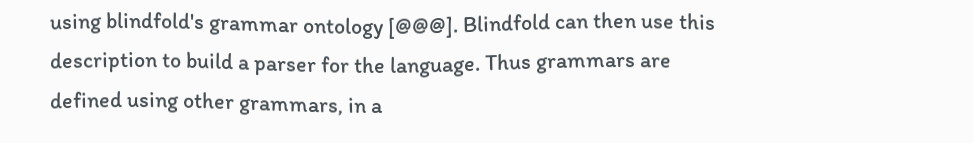using blindfold's grammar ontology [@@@]. Blindfold can then use this description to build a parser for the language. Thus grammars are defined using other grammars, in a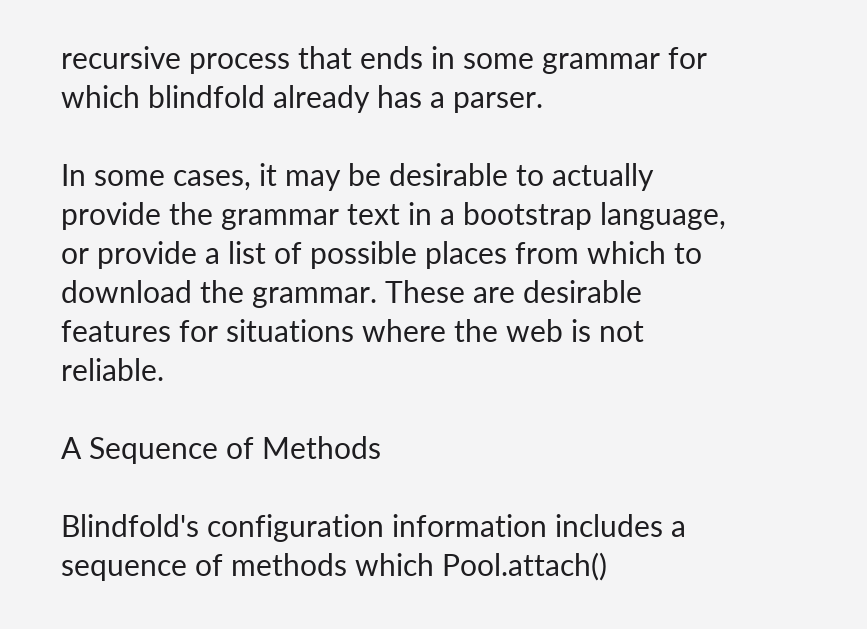recursive process that ends in some grammar for which blindfold already has a parser.

In some cases, it may be desirable to actually provide the grammar text in a bootstrap language, or provide a list of possible places from which to download the grammar. These are desirable features for situations where the web is not reliable.

A Sequence of Methods

Blindfold's configuration information includes a sequence of methods which Pool.attach()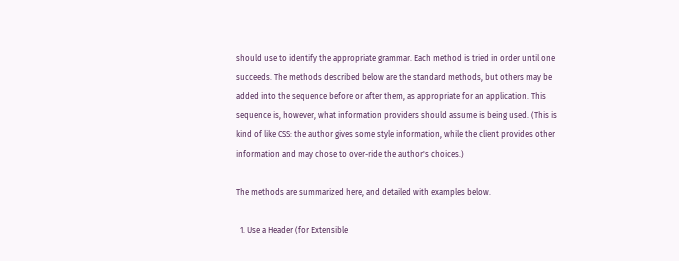should use to identify the appropriate grammar. Each method is tried in order until one succeeds. The methods described below are the standard methods, but others may be added into the sequence before or after them, as appropriate for an application. This sequence is, however, what information providers should assume is being used. (This is kind of like CSS: the author gives some style information, while the client provides other information and may chose to over-ride the author's choices.)

The methods are summarized here, and detailed with examples below.

  1. Use a Header (for Extensible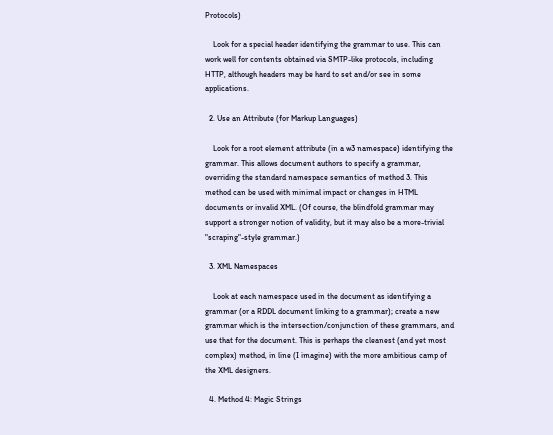Protocols)

    Look for a special header identifying the grammar to use. This can work well for contents obtained via SMTP-like protocols, including HTTP, although headers may be hard to set and/or see in some applications.

  2. Use an Attribute (for Markup Languages)

    Look for a root element attribute (in a w3 namespace) identifying the grammar. This allows document authors to specify a grammar, overriding the standard namespace semantics of method 3. This method can be used with minimal impact or changes in HTML documents or invalid XML. (Of course, the blindfold grammar may support a stronger notion of validity, but it may also be a more-trivial "scraping"-style grammar.)

  3. XML Namespaces

    Look at each namespace used in the document as identifying a grammar (or a RDDL document linking to a grammar); create a new grammar which is the intersection/conjunction of these grammars, and use that for the document. This is perhaps the cleanest (and yet most complex) method, in line (I imagine) with the more ambitious camp of the XML designers.

  4. Method 4: Magic Strings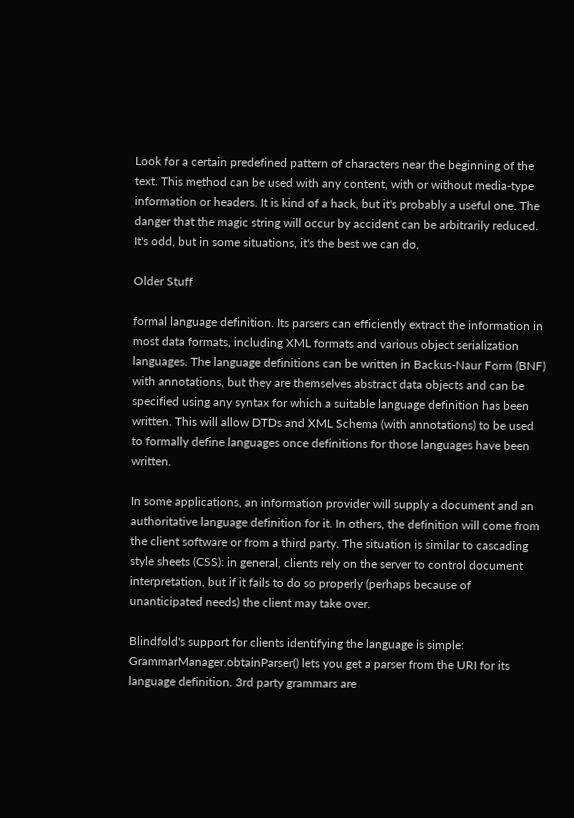Look for a certain predefined pattern of characters near the beginning of the text. This method can be used with any content, with or without media-type information or headers. It is kind of a hack, but it's probably a useful one. The danger that the magic string will occur by accident can be arbitrarily reduced. It's odd, but in some situations, it's the best we can do.

Older Stuff

formal language definition. Its parsers can efficiently extract the information in most data formats, including XML formats and various object serialization languages. The language definitions can be written in Backus-Naur Form (BNF) with annotations, but they are themselves abstract data objects and can be specified using any syntax for which a suitable language definition has been written. This will allow DTDs and XML Schema (with annotations) to be used to formally define languages once definitions for those languages have been written.

In some applications, an information provider will supply a document and an authoritative language definition for it. In others, the definition will come from the client software or from a third party. The situation is similar to cascading style sheets (CSS): in general, clients rely on the server to control document interpretation, but if it fails to do so properly (perhaps because of unanticipated needs) the client may take over.

Blindfold's support for clients identifying the language is simple: GrammarManager.obtainParser() lets you get a parser from the URI for its language definition. 3rd party grammars are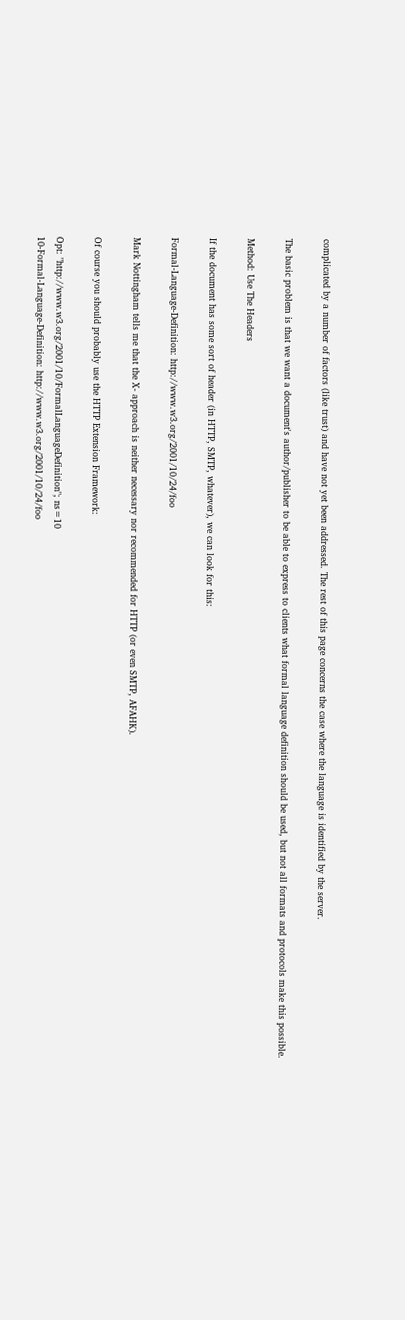complicated by a number of factors (like trust) and have not yet been addressed. The rest of this page concerns the case where the language is identified by the server.

The basic problem is that we want a document's author/publisher to be able to express to clients what formal language definition should be used, but not all formats and protocols make this possible.

Method: Use The Headers

If the document has some sort of header (in HTTP, SMTP, whatever), we can look for this:

Formal-Language-Definition: http://www.w3.org/2001/10/24/foo

Mark Nottingham tells me that the X- approach is neither necessary nor recommended for HTTP (or even SMTP, AFAHK).

Of course you should probably use the HTTP Extension Framework:

Opt: "http://www.w3.org/2001/10/FormalLanguageDefinition"; ns=10
10-Formal-Language-Definition: http://www.w3.org/2001/10/24/foo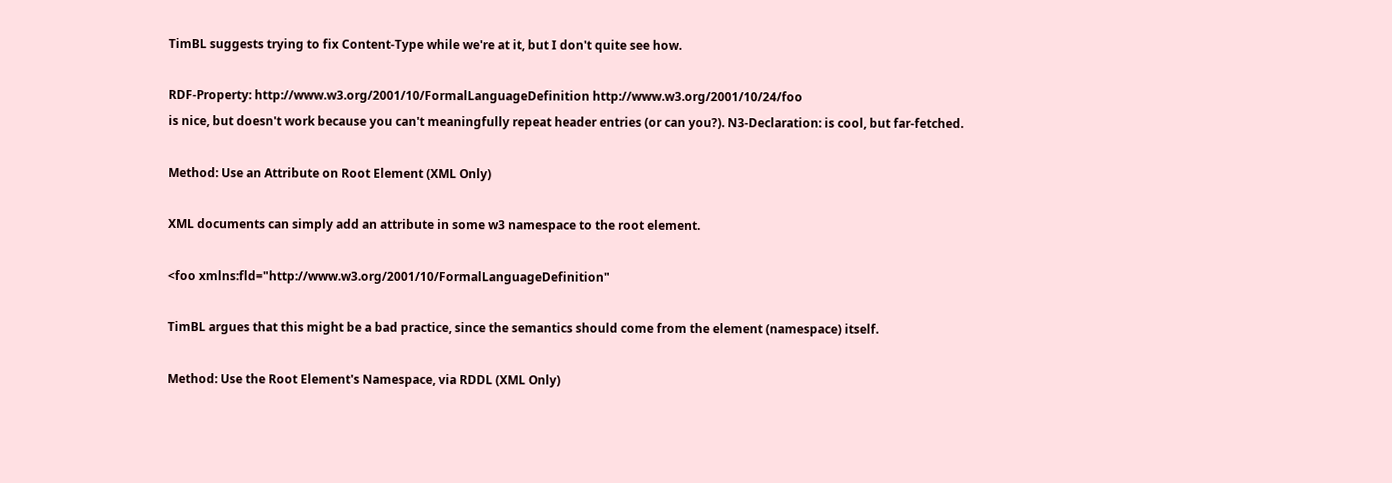TimBL suggests trying to fix Content-Type while we're at it, but I don't quite see how.

RDF-Property: http://www.w3.org/2001/10/FormalLanguageDefinition http://www.w3.org/2001/10/24/foo
is nice, but doesn't work because you can't meaningfully repeat header entries (or can you?). N3-Declaration: is cool, but far-fetched.

Method: Use an Attribute on Root Element (XML Only)

XML documents can simply add an attribute in some w3 namespace to the root element.

<foo xmlns:fld="http://www.w3.org/2001/10/FormalLanguageDefinition"

TimBL argues that this might be a bad practice, since the semantics should come from the element (namespace) itself.

Method: Use the Root Element's Namespace, via RDDL (XML Only)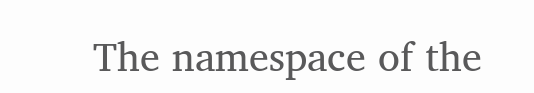The namespace of the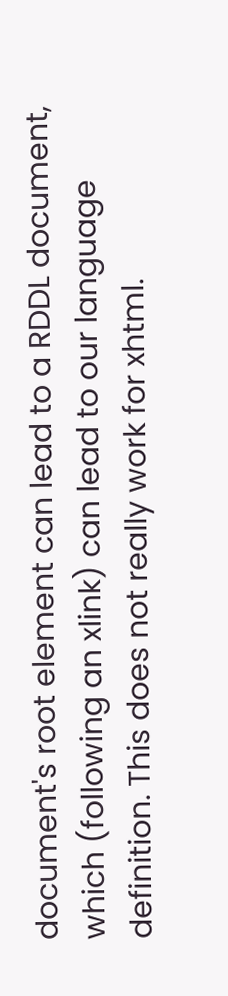document's root element can lead to a RDDL document, which (following an xlink) can lead to our language definition. This does not really work for xhtml.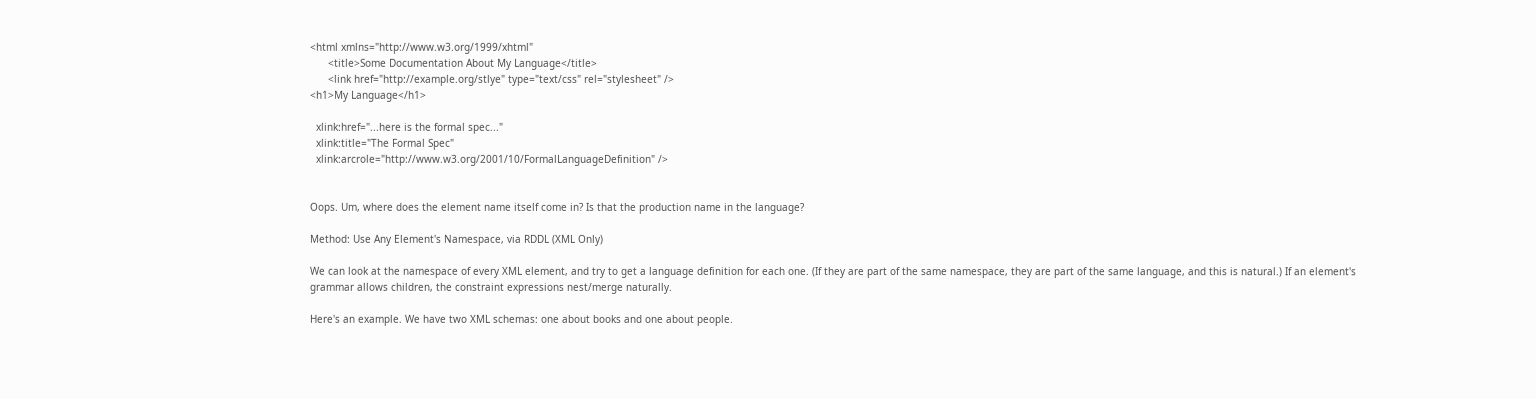<html xmlns="http://www.w3.org/1999/xhtml"
      <title>Some Documentation About My Language</title>
      <link href="http://example.org/stlye" type="text/css" rel="stylesheet" />
<h1>My Language</h1>

  xlink:href="...here is the formal spec..."
  xlink:title="The Formal Spec"
  xlink:arcrole="http://www.w3.org/2001/10/FormalLanguageDefinition" />


Oops. Um, where does the element name itself come in? Is that the production name in the language?

Method: Use Any Element's Namespace, via RDDL (XML Only)

We can look at the namespace of every XML element, and try to get a language definition for each one. (If they are part of the same namespace, they are part of the same language, and this is natural.) If an element's grammar allows children, the constraint expressions nest/merge naturally.

Here's an example. We have two XML schemas: one about books and one about people.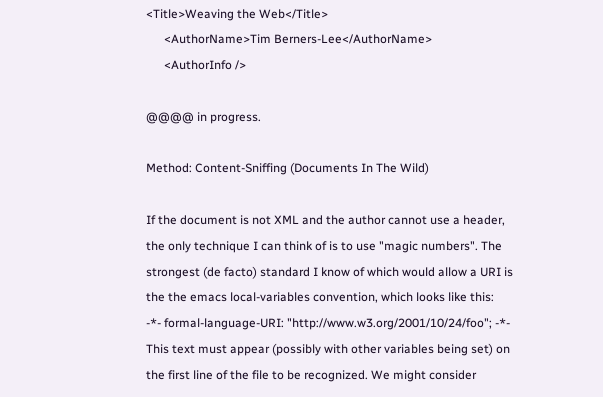<Title>Weaving the Web</Title>
      <AuthorName>Tim Berners-Lee</AuthorName>
      <AuthorInfo />

@@@@ in progress.

Method: Content-Sniffing (Documents In The Wild)

If the document is not XML and the author cannot use a header, the only technique I can think of is to use "magic numbers". The strongest (de facto) standard I know of which would allow a URI is the the emacs local-variables convention, which looks like this:
-*- formal-language-URI: "http://www.w3.org/2001/10/24/foo"; -*-
This text must appear (possibly with other variables being set) on the first line of the file to be recognized. We might consider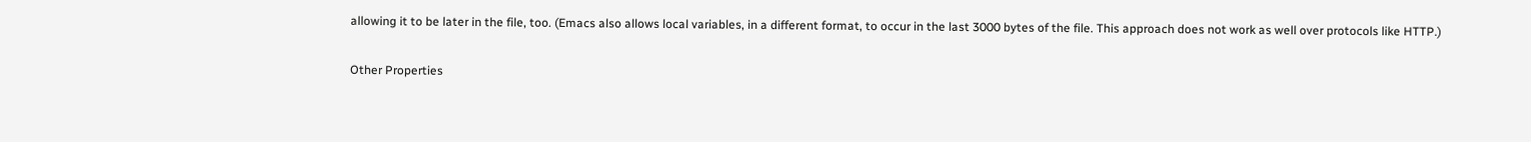allowing it to be later in the file, too. (Emacs also allows local variables, in a different format, to occur in the last 3000 bytes of the file. This approach does not work as well over protocols like HTTP.)

Other Properties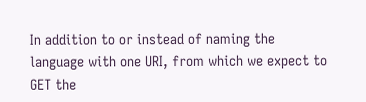In addition to or instead of naming the language with one URI, from which we expect to GET the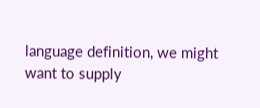language definition, we might want to supply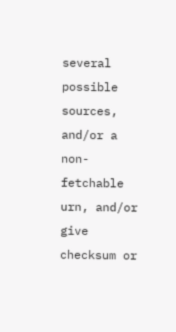several possible sources, and/or a non-fetchable urn, and/or give checksum or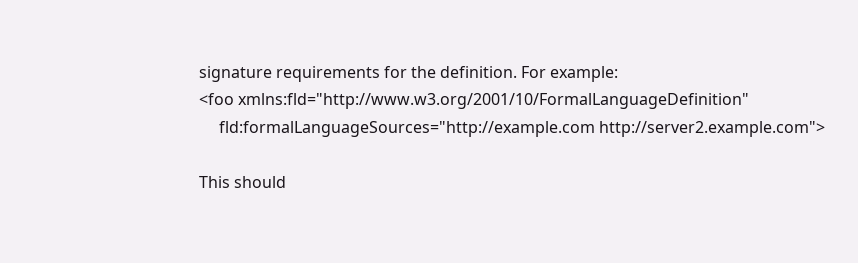signature requirements for the definition. For example:
<foo xmlns:fld="http://www.w3.org/2001/10/FormalLanguageDefinition"
     fld:formalLanguageSources="http://example.com http://server2.example.com">

This should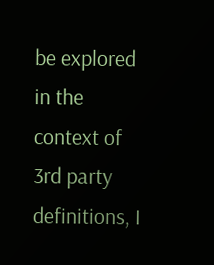be explored in the context of 3rd party definitions, I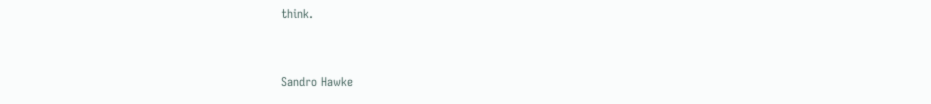think.


Sandro Hawke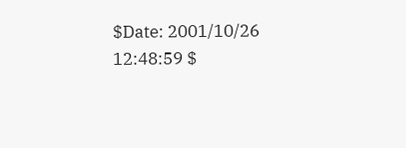$Date: 2001/10/26 12:48:59 $